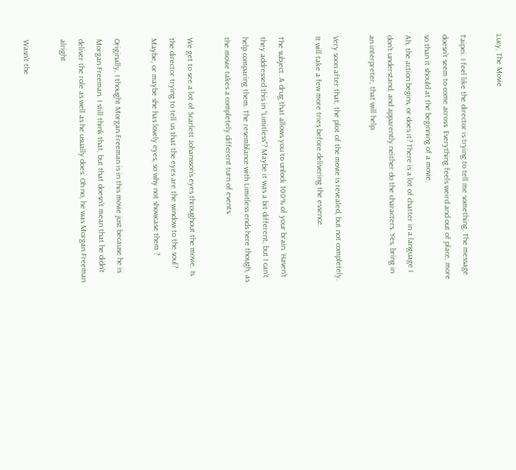Lucy, The Movie

Taipei. I feel like the director is trying to tell me something. The message doesn’t seem to come across. Everything feels weird and out of place, more so than it should at the beginning of a movie.
Ah, the action begins, or does it? There is a lot of chatter in a language I don’t understand, and apparently neither do the characters. Yes, bring in an interpreter, that will help.

Very soon after that, the plot of the movie is revealed, but not completely. It will take a few more tries before delivering the essence.

The subject. A drug that allows you to unlock 100% of your brain. Haven’t they addressed this in “Limitless“? Maybe it was a bit different, but I can’t help comparing them. The resemblance with Limitless ends here though, as the movie takes a completely different turn of events.

We get to see a lot of Scarlett Johansson‘s eyes throughout the movie. Is the director trying to tell us that the eyes are the window to the soul? Maybe, or maybe she has lovely eyes, so why not showcase them ?

Originally, I thought Morgan Freeman is in this movie just because he is Morgan Freeman. I still think that, but that doesn’t mean that he didn’t deliver the role as well as he usually does. Oh no, he was Morgan Freeman alright

Wasn’t the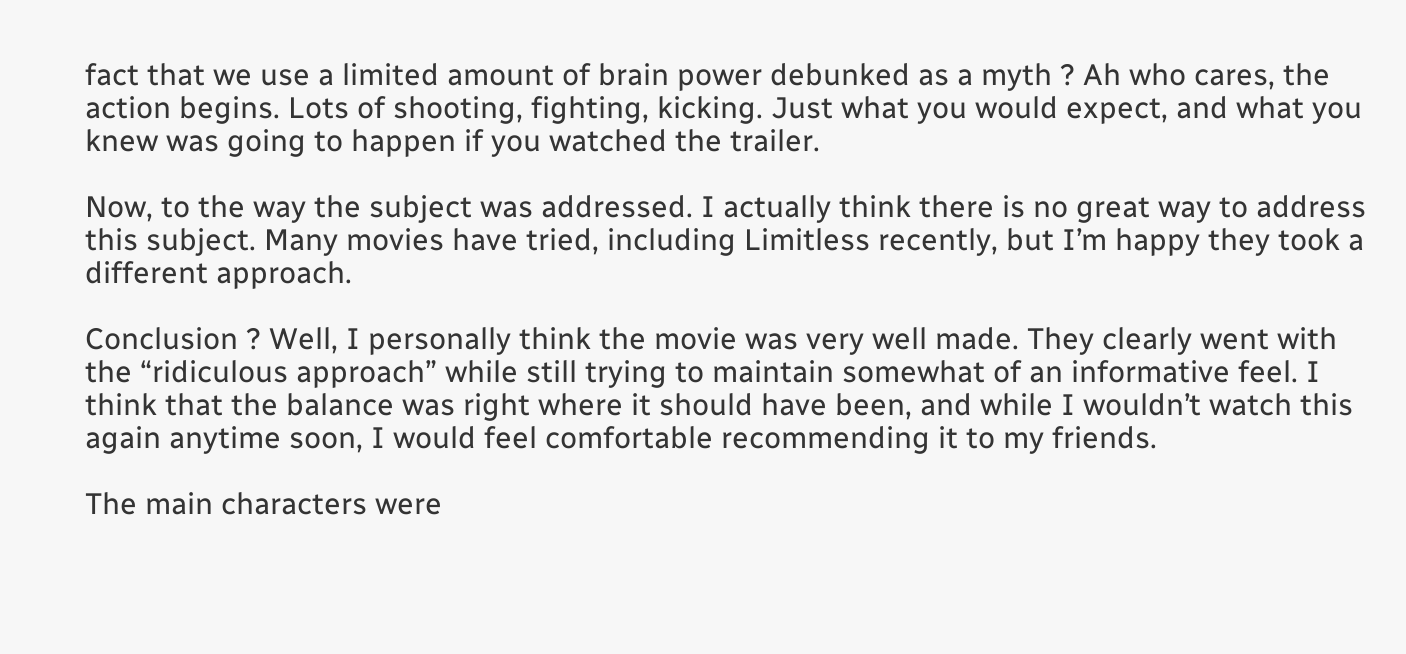fact that we use a limited amount of brain power debunked as a myth ? Ah who cares, the action begins. Lots of shooting, fighting, kicking. Just what you would expect, and what you knew was going to happen if you watched the trailer.

Now, to the way the subject was addressed. I actually think there is no great way to address this subject. Many movies have tried, including Limitless recently, but I’m happy they took a different approach.

Conclusion ? Well, I personally think the movie was very well made. They clearly went with the “ridiculous approach” while still trying to maintain somewhat of an informative feel. I think that the balance was right where it should have been, and while I wouldn’t watch this again anytime soon, I would feel comfortable recommending it to my friends.

The main characters were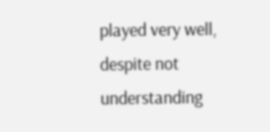played very well, despite not understanding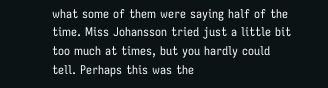what some of them were saying half of the time. Miss Johansson tried just a little bit too much at times, but you hardly could tell. Perhaps this was the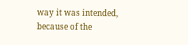way it was intended, because of the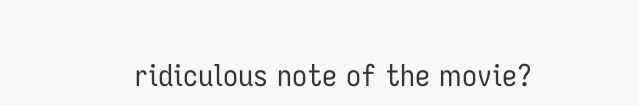ridiculous note of the movie?